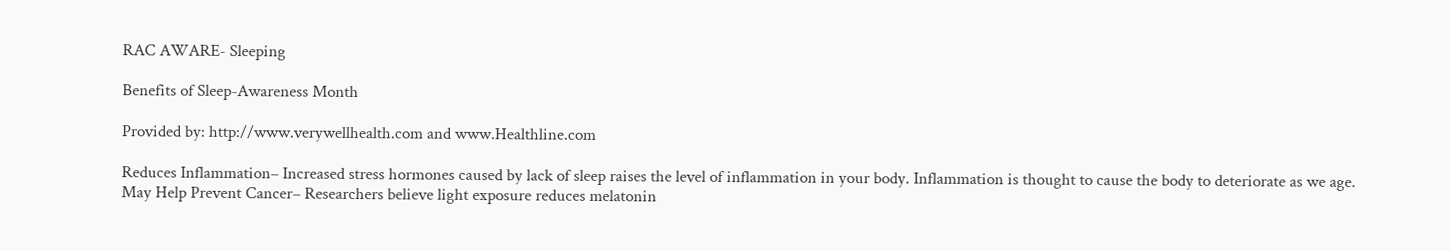RAC AWARE- Sleeping

Benefits of Sleep-Awareness Month

Provided by: http://www.verywellhealth.com and www.Healthline.com

Reduces Inflammation– Increased stress hormones caused by lack of sleep raises the level of inflammation in your body. Inflammation is thought to cause the body to deteriorate as we age.
May Help Prevent Cancer– Researchers believe light exposure reduces melatonin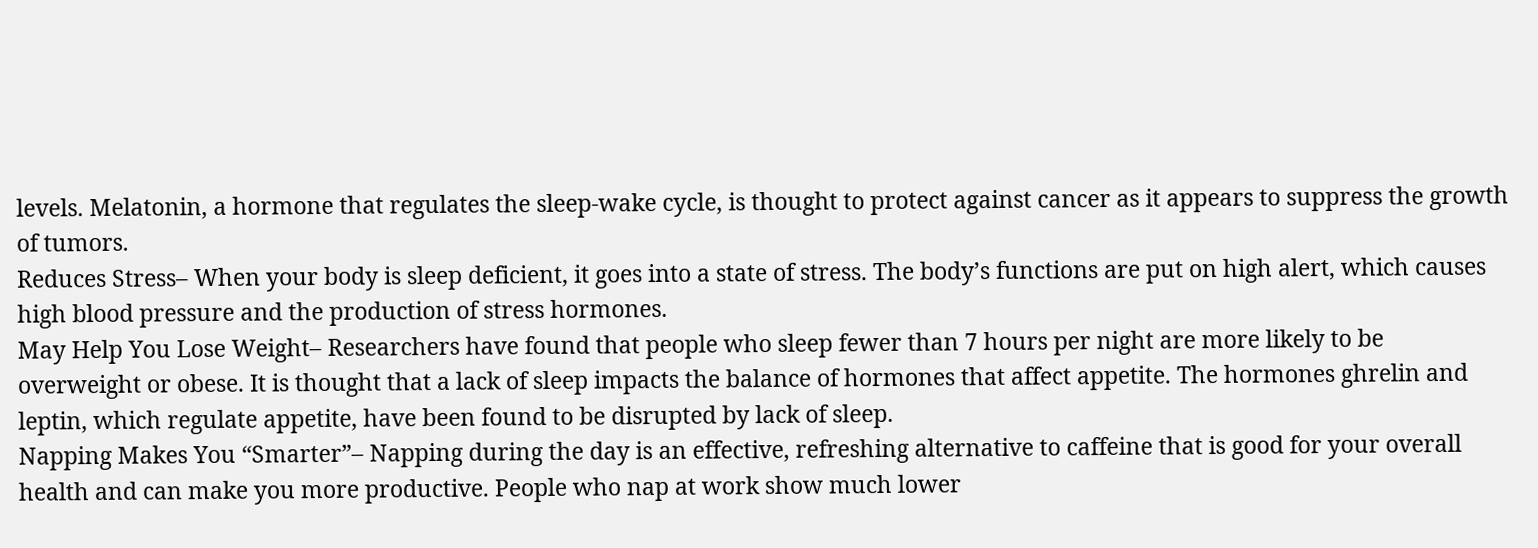levels. Melatonin, a hormone that regulates the sleep-wake cycle, is thought to protect against cancer as it appears to suppress the growth of tumors.
Reduces Stress– When your body is sleep deficient, it goes into a state of stress. The body’s functions are put on high alert, which causes high blood pressure and the production of stress hormones.
May Help You Lose Weight– Researchers have found that people who sleep fewer than 7 hours per night are more likely to be overweight or obese. It is thought that a lack of sleep impacts the balance of hormones that affect appetite. The hormones ghrelin and leptin, which regulate appetite, have been found to be disrupted by lack of sleep.
Napping Makes You “Smarter”– Napping during the day is an effective, refreshing alternative to caffeine that is good for your overall health and can make you more productive. People who nap at work show much lower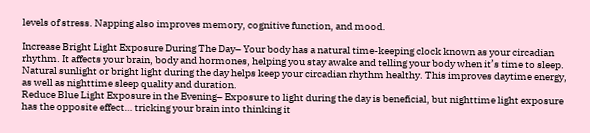levels of stress. Napping also improves memory, cognitive function, and mood.

Increase Bright Light Exposure During The Day– Your body has a natural time-keeping clock known as your circadian rhythm. It affects your brain, body and hormones, helping you stay awake and telling your body when it’s time to sleep. Natural sunlight or bright light during the day helps keep your circadian rhythm healthy. This improves daytime energy, as well as nighttime sleep quality and duration.
Reduce Blue Light Exposure in the Evening– Exposure to light during the day is beneficial, but nighttime light exposure has the opposite effect… tricking your brain into thinking it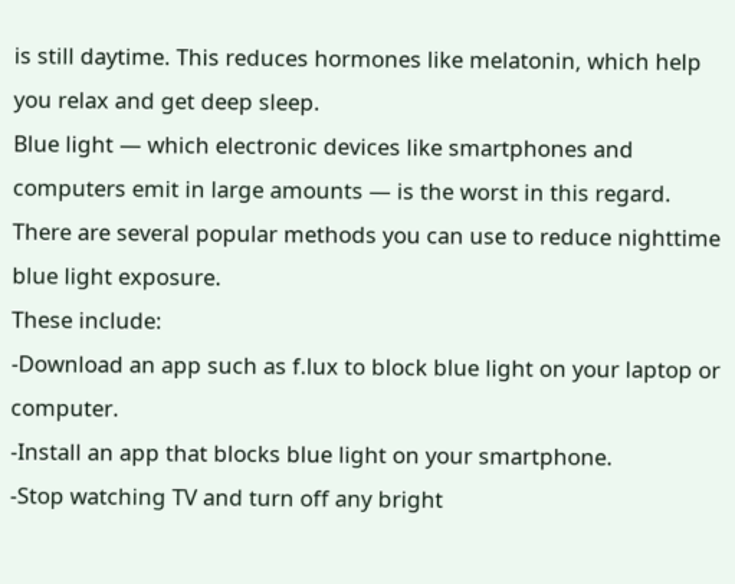is still daytime. This reduces hormones like melatonin, which help you relax and get deep sleep.
Blue light — which electronic devices like smartphones and computers emit in large amounts — is the worst in this regard. There are several popular methods you can use to reduce nighttime blue light exposure.
These include:
-Download an app such as f.lux to block blue light on your laptop or computer.
-Install an app that blocks blue light on your smartphone.
-Stop watching TV and turn off any bright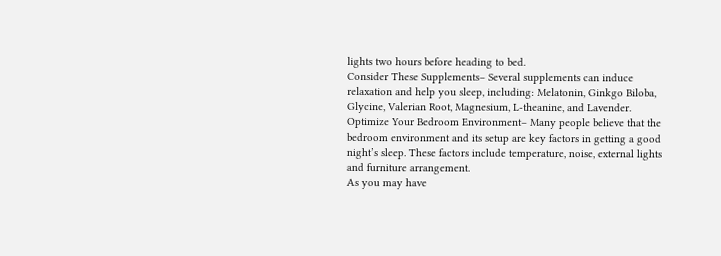lights two hours before heading to bed.
Consider These Supplements– Several supplements can induce relaxation and help you sleep, including: Melatonin, Ginkgo Biloba, Glycine, Valerian Root, Magnesium, L-theanine, and Lavender.
Optimize Your Bedroom Environment– Many people believe that the bedroom environment and its setup are key factors in getting a good night’s sleep. These factors include temperature, noise, external lights and furniture arrangement.
As you may have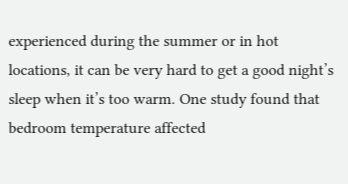experienced during the summer or in hot locations, it can be very hard to get a good night’s sleep when it’s too warm. One study found that bedroom temperature affected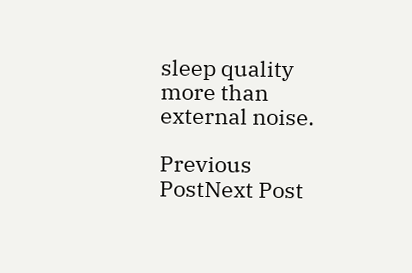sleep quality more than external noise.

Previous PostNext Post